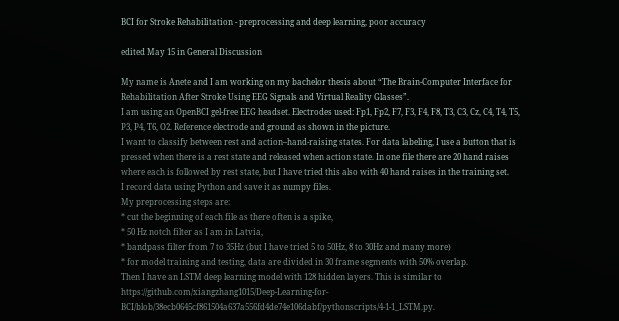BCI for Stroke Rehabilitation - preprocessing and deep learning, poor accuracy

edited May 15 in General Discussion

My name is Anete and I am working on my bachelor thesis about “The Brain-Computer Interface for Rehabilitation After Stroke Using EEG Signals and Virtual Reality Glasses”.
I am using an OpenBCI gel-free EEG headset. Electrodes used: Fp1, Fp2, F7, F3, F4, F8, T3, C3, Cz, C4, T4, T5, P3, P4, T6, O2. Reference electrode and ground as shown in the picture.
I want to classify between rest and action–hand-raising states. For data labeling, I use a button that is pressed when there is a rest state and released when action state. In one file there are 20 hand raises where each is followed by rest state, but I have tried this also with 40 hand raises in the training set.
I record data using Python and save it as numpy files.
My preprocessing steps are:
* cut the beginning of each file as there often is a spike,
* 50 Hz notch filter as I am in Latvia,
* bandpass filter from 7 to 35Hz (but I have tried 5 to 50Hz, 8 to 30Hz and many more)
* for model training and testing, data are divided in 30 frame segments with 50% overlap.
Then I have an LSTM deep learning model with 128 hidden layers. This is similar to https://github.com/xiangzhang1015/Deep-Learning-for-BCI/blob/38ecb0645cf861504a637a556fd4de74e106dabf/pythonscripts/4-1-1_LSTM.py.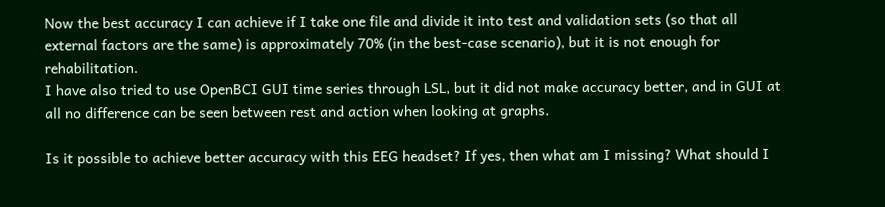Now the best accuracy I can achieve if I take one file and divide it into test and validation sets (so that all external factors are the same) is approximately 70% (in the best-case scenario), but it is not enough for rehabilitation.
I have also tried to use OpenBCI GUI time series through LSL, but it did not make accuracy better, and in GUI at all no difference can be seen between rest and action when looking at graphs.

Is it possible to achieve better accuracy with this EEG headset? If yes, then what am I missing? What should I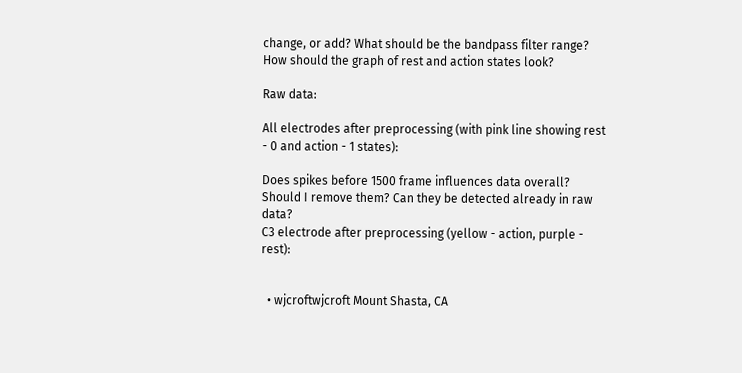change, or add? What should be the bandpass filter range? How should the graph of rest and action states look?

Raw data:

All electrodes after preprocessing (with pink line showing rest - 0 and action - 1 states):

Does spikes before 1500 frame influences data overall? Should I remove them? Can they be detected already in raw data?
C3 electrode after preprocessing (yellow - action, purple - rest):


  • wjcroftwjcroft Mount Shasta, CA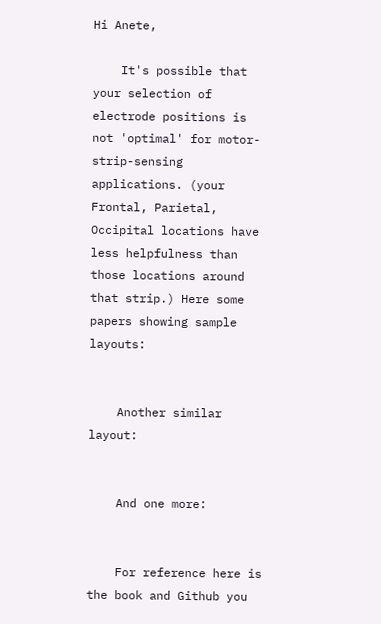Hi Anete,

    It's possible that your selection of electrode positions is not 'optimal' for motor-strip-sensing applications. (your Frontal, Parietal, Occipital locations have less helpfulness than those locations around that strip.) Here some papers showing sample layouts:


    Another similar layout:


    And one more:


    For reference here is the book and Github you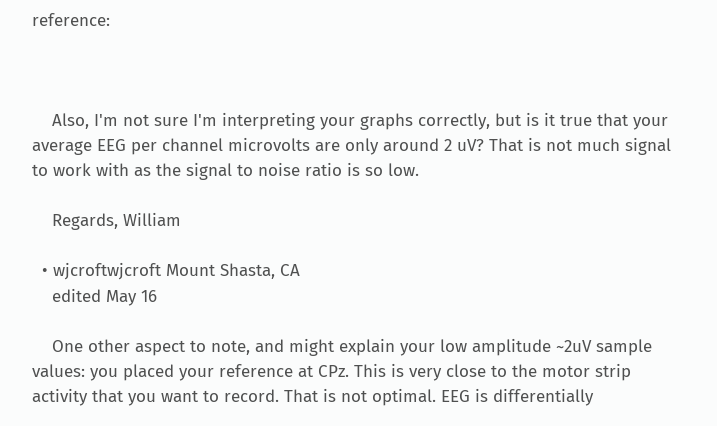reference:



    Also, I'm not sure I'm interpreting your graphs correctly, but is it true that your average EEG per channel microvolts are only around 2 uV? That is not much signal to work with as the signal to noise ratio is so low.

    Regards, William

  • wjcroftwjcroft Mount Shasta, CA
    edited May 16

    One other aspect to note, and might explain your low amplitude ~2uV sample values: you placed your reference at CPz. This is very close to the motor strip activity that you want to record. That is not optimal. EEG is differentially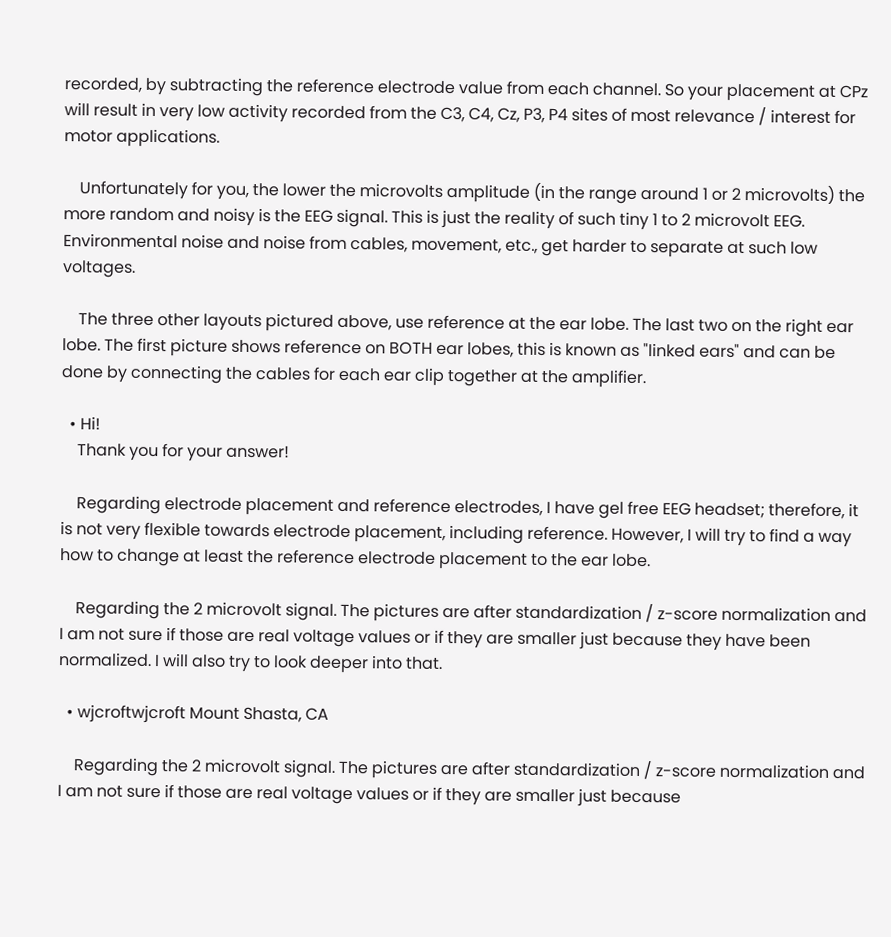recorded, by subtracting the reference electrode value from each channel. So your placement at CPz will result in very low activity recorded from the C3, C4, Cz, P3, P4 sites of most relevance / interest for motor applications.

    Unfortunately for you, the lower the microvolts amplitude (in the range around 1 or 2 microvolts) the more random and noisy is the EEG signal. This is just the reality of such tiny 1 to 2 microvolt EEG. Environmental noise and noise from cables, movement, etc., get harder to separate at such low voltages.

    The three other layouts pictured above, use reference at the ear lobe. The last two on the right ear lobe. The first picture shows reference on BOTH ear lobes, this is known as "linked ears" and can be done by connecting the cables for each ear clip together at the amplifier.

  • Hi!
    Thank you for your answer!

    Regarding electrode placement and reference electrodes, I have gel free EEG headset; therefore, it is not very flexible towards electrode placement, including reference. However, I will try to find a way how to change at least the reference electrode placement to the ear lobe.

    Regarding the 2 microvolt signal. The pictures are after standardization / z-score normalization and I am not sure if those are real voltage values or if they are smaller just because they have been normalized. I will also try to look deeper into that.

  • wjcroftwjcroft Mount Shasta, CA

    Regarding the 2 microvolt signal. The pictures are after standardization / z-score normalization and I am not sure if those are real voltage values or if they are smaller just because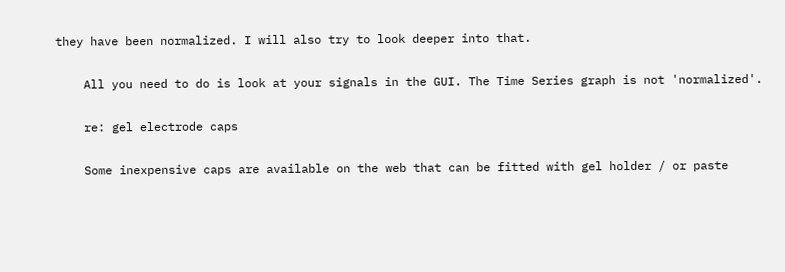they have been normalized. I will also try to look deeper into that.

    All you need to do is look at your signals in the GUI. The Time Series graph is not 'normalized'.

    re: gel electrode caps

    Some inexpensive caps are available on the web that can be fitted with gel holder / or paste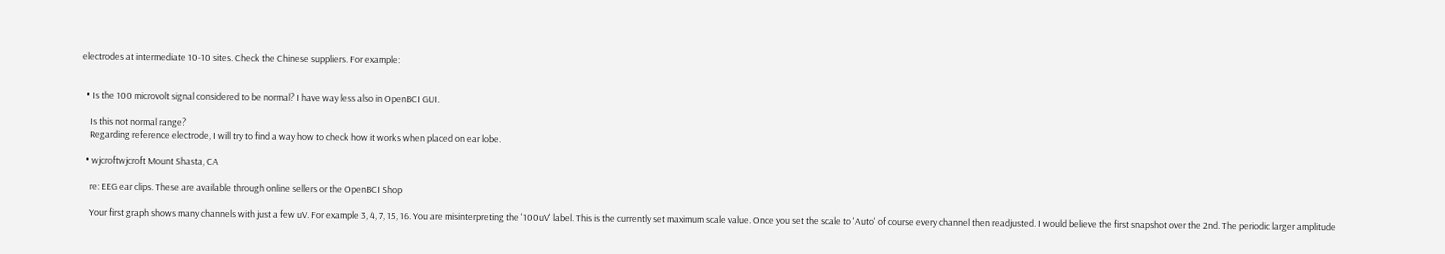electrodes at intermediate 10-10 sites. Check the Chinese suppliers. For example:


  • Is the 100 microvolt signal considered to be normal? I have way less also in OpenBCI GUI.

    Is this not normal range?
    Regarding reference electrode, I will try to find a way how to check how it works when placed on ear lobe.

  • wjcroftwjcroft Mount Shasta, CA

    re: EEG ear clips. These are available through online sellers or the OpenBCI Shop

    Your first graph shows many channels with just a few uV. For example 3, 4, 7, 15, 16. You are misinterpreting the '100uV' label. This is the currently set maximum scale value. Once you set the scale to 'Auto' of course every channel then readjusted. I would believe the first snapshot over the 2nd. The periodic larger amplitude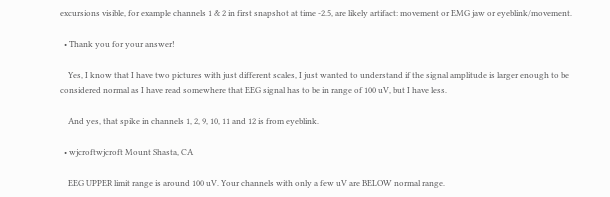excursions visible, for example channels 1 & 2 in first snapshot at time -2.5, are likely artifact: movement or EMG jaw or eyeblink/movement.

  • Thank you for your answer!

    Yes, I know that I have two pictures with just different scales, I just wanted to understand if the signal amplitude is larger enough to be considered normal as I have read somewhere that EEG signal has to be in range of 100 uV, but I have less.

    And yes, that spike in channels 1, 2, 9, 10, 11 and 12 is from eyeblink.

  • wjcroftwjcroft Mount Shasta, CA

    EEG UPPER limit range is around 100 uV. Your channels with only a few uV are BELOW normal range.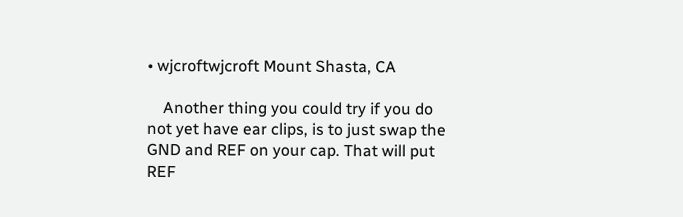• wjcroftwjcroft Mount Shasta, CA

    Another thing you could try if you do not yet have ear clips, is to just swap the GND and REF on your cap. That will put REF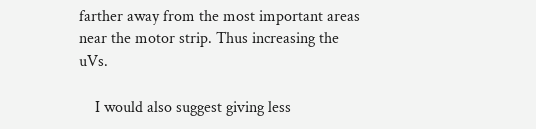farther away from the most important areas near the motor strip. Thus increasing the uVs.

    I would also suggest giving less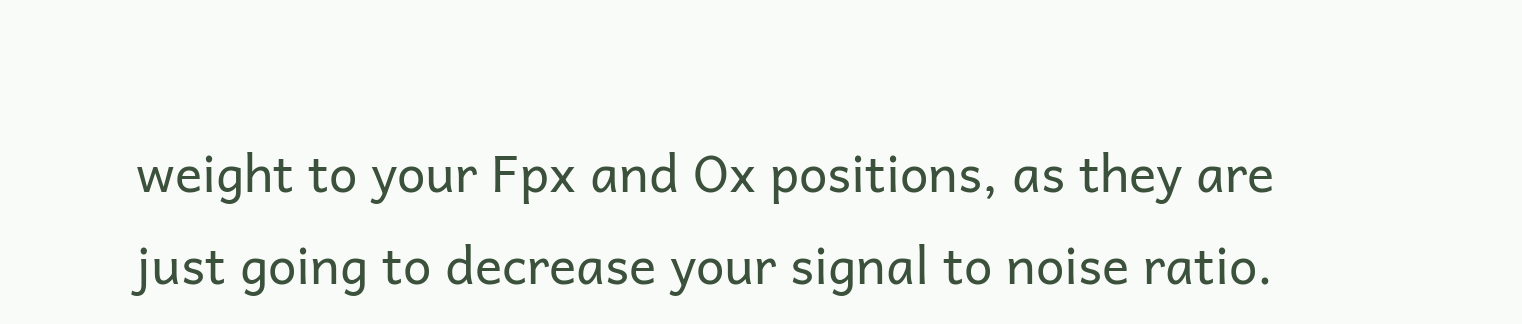weight to your Fpx and Ox positions, as they are just going to decrease your signal to noise ratio.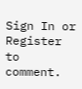Sign In or Register to comment.